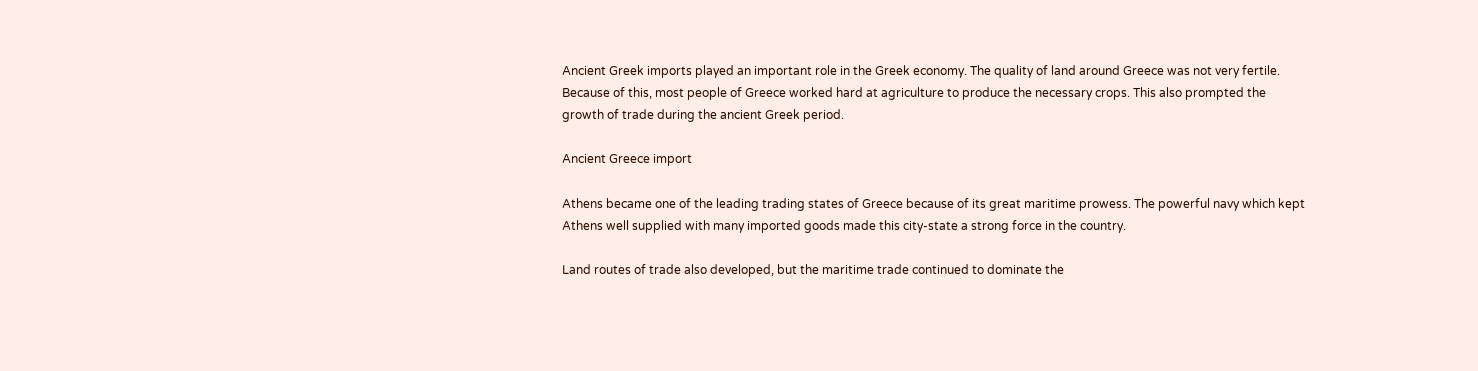Ancient Greek imports played an important role in the Greek economy. The quality of land around Greece was not very fertile. Because of this, most people of Greece worked hard at agriculture to produce the necessary crops. This also prompted the growth of trade during the ancient Greek period.

Ancient Greece import

Athens became one of the leading trading states of Greece because of its great maritime prowess. The powerful navy which kept Athens well supplied with many imported goods made this city-state a strong force in the country.

Land routes of trade also developed, but the maritime trade continued to dominate the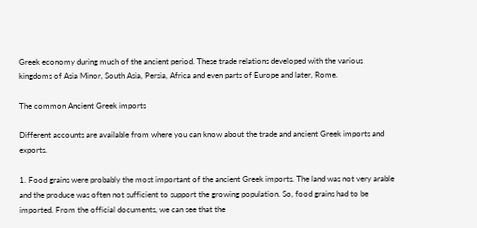Greek economy during much of the ancient period. These trade relations developed with the various kingdoms of Asia Minor, South Asia, Persia, Africa and even parts of Europe and later, Rome.

The common Ancient Greek imports

Different accounts are available from where you can know about the trade and ancient Greek imports and exports.

1. Food grains were probably the most important of the ancient Greek imports. The land was not very arable and the produce was often not sufficient to support the growing population. So, food grains had to be imported. From the official documents, we can see that the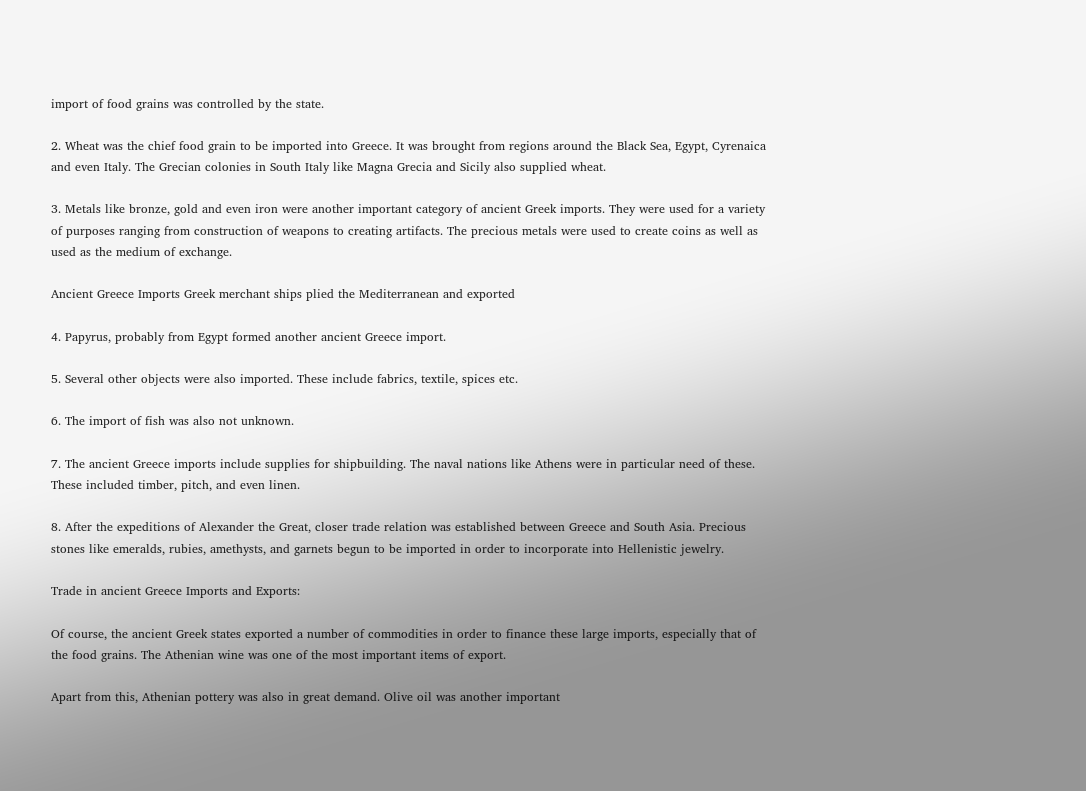import of food grains was controlled by the state.

2. Wheat was the chief food grain to be imported into Greece. It was brought from regions around the Black Sea, Egypt, Cyrenaica and even Italy. The Grecian colonies in South Italy like Magna Grecia and Sicily also supplied wheat.

3. Metals like bronze, gold and even iron were another important category of ancient Greek imports. They were used for a variety of purposes ranging from construction of weapons to creating artifacts. The precious metals were used to create coins as well as used as the medium of exchange.

Ancient Greece Imports Greek merchant ships plied the Mediterranean and exported

4. Papyrus, probably from Egypt formed another ancient Greece import.

5. Several other objects were also imported. These include fabrics, textile, spices etc.

6. The import of fish was also not unknown.

7. The ancient Greece imports include supplies for shipbuilding. The naval nations like Athens were in particular need of these. These included timber, pitch, and even linen.

8. After the expeditions of Alexander the Great, closer trade relation was established between Greece and South Asia. Precious stones like emeralds, rubies, amethysts, and garnets begun to be imported in order to incorporate into Hellenistic jewelry.

Trade in ancient Greece Imports and Exports:

Of course, the ancient Greek states exported a number of commodities in order to finance these large imports, especially that of the food grains. The Athenian wine was one of the most important items of export.

Apart from this, Athenian pottery was also in great demand. Olive oil was another important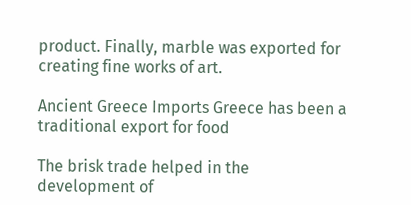product. Finally, marble was exported for creating fine works of art.

Ancient Greece Imports Greece has been a traditional export for food

The brisk trade helped in the development of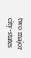two major city-states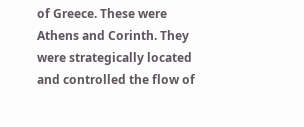of Greece. These were Athens and Corinth. They were strategically located and controlled the flow of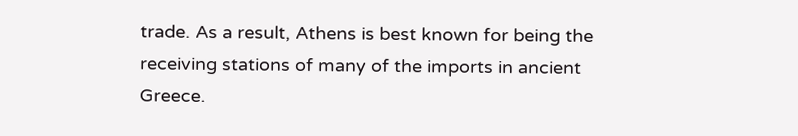trade. As a result, Athens is best known for being the receiving stations of many of the imports in ancient Greece.